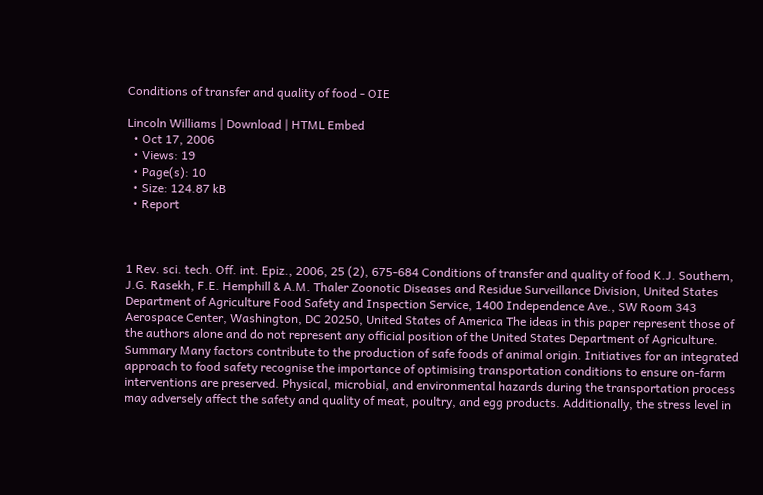Conditions of transfer and quality of food - OIE

Lincoln Williams | Download | HTML Embed
  • Oct 17, 2006
  • Views: 19
  • Page(s): 10
  • Size: 124.87 kB
  • Report



1 Rev. sci. tech. Off. int. Epiz., 2006, 25 (2), 675-684 Conditions of transfer and quality of food K.J. Southern, J.G. Rasekh, F.E. Hemphill & A.M. Thaler Zoonotic Diseases and Residue Surveillance Division, United States Department of Agriculture Food Safety and Inspection Service, 1400 Independence Ave., SW Room 343 Aerospace Center, Washington, DC 20250, United States of America The ideas in this paper represent those of the authors alone and do not represent any official position of the United States Department of Agriculture. Summary Many factors contribute to the production of safe foods of animal origin. Initiatives for an integrated approach to food safety recognise the importance of optimising transportation conditions to ensure on-farm interventions are preserved. Physical, microbial, and environmental hazards during the transportation process may adversely affect the safety and quality of meat, poultry, and egg products. Additionally, the stress level in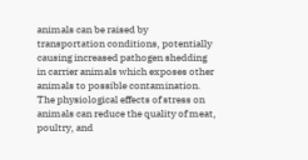animals can be raised by transportation conditions, potentially causing increased pathogen shedding in carrier animals which exposes other animals to possible contamination. The physiological effects of stress on animals can reduce the quality of meat, poultry, and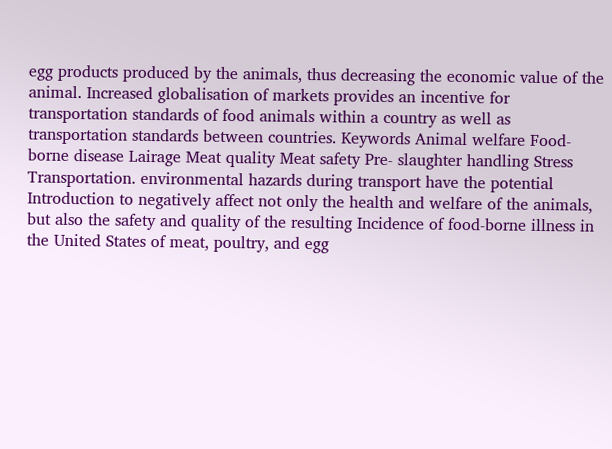egg products produced by the animals, thus decreasing the economic value of the animal. Increased globalisation of markets provides an incentive for transportation standards of food animals within a country as well as transportation standards between countries. Keywords Animal welfare Food-borne disease Lairage Meat quality Meat safety Pre- slaughter handling Stress Transportation. environmental hazards during transport have the potential Introduction to negatively affect not only the health and welfare of the animals, but also the safety and quality of the resulting Incidence of food-borne illness in the United States of meat, poultry, and egg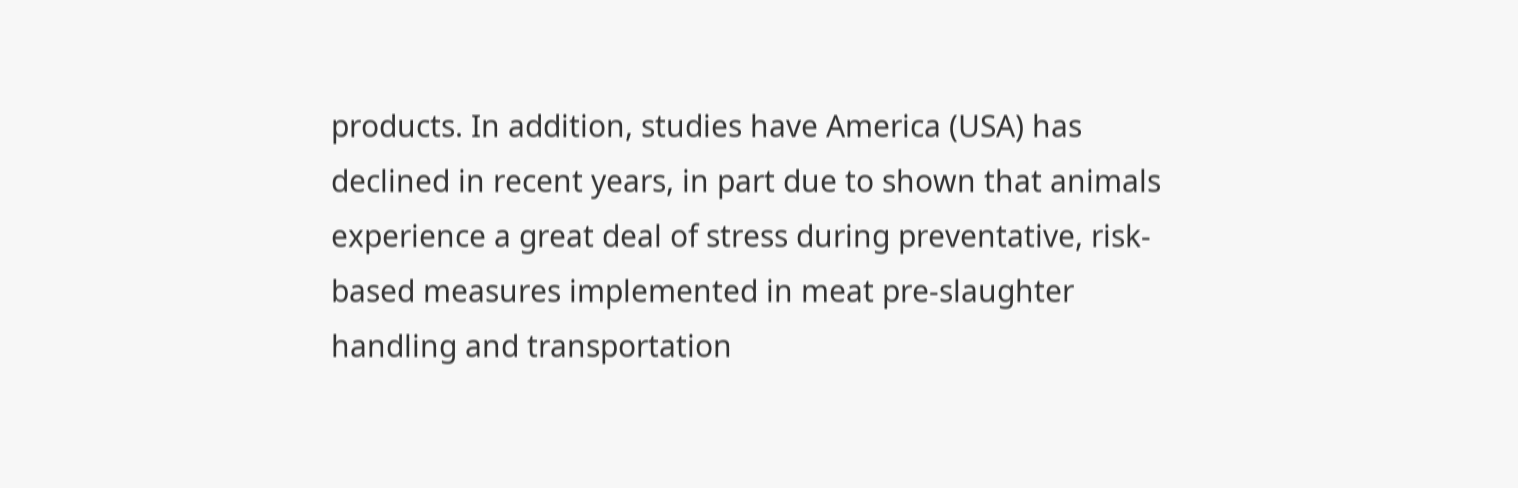products. In addition, studies have America (USA) has declined in recent years, in part due to shown that animals experience a great deal of stress during preventative, risk-based measures implemented in meat pre-slaughter handling and transportation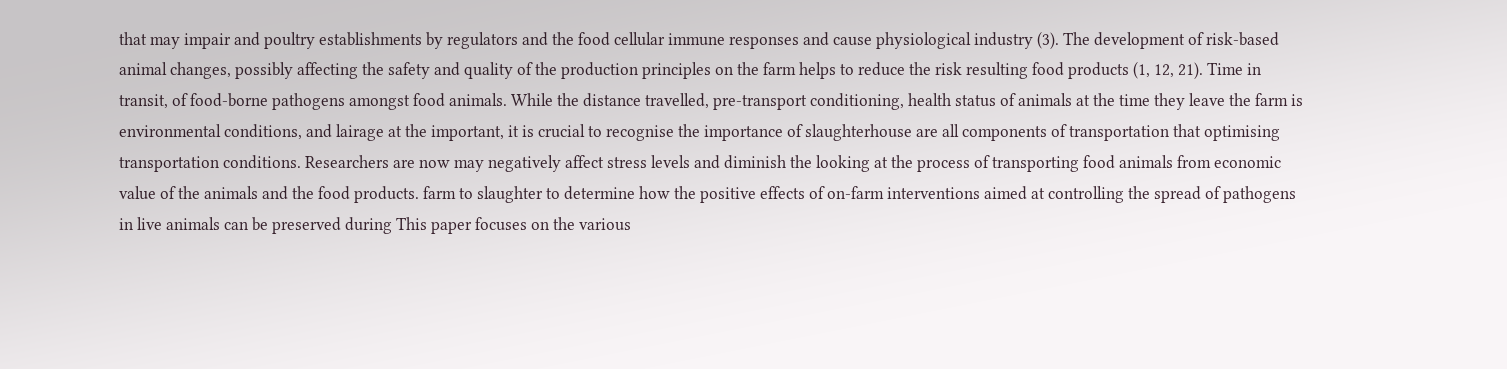that may impair and poultry establishments by regulators and the food cellular immune responses and cause physiological industry (3). The development of risk-based animal changes, possibly affecting the safety and quality of the production principles on the farm helps to reduce the risk resulting food products (1, 12, 21). Time in transit, of food-borne pathogens amongst food animals. While the distance travelled, pre-transport conditioning, health status of animals at the time they leave the farm is environmental conditions, and lairage at the important, it is crucial to recognise the importance of slaughterhouse are all components of transportation that optimising transportation conditions. Researchers are now may negatively affect stress levels and diminish the looking at the process of transporting food animals from economic value of the animals and the food products. farm to slaughter to determine how the positive effects of on-farm interventions aimed at controlling the spread of pathogens in live animals can be preserved during This paper focuses on the various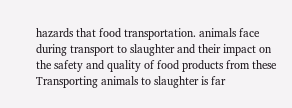hazards that food transportation. animals face during transport to slaughter and their impact on the safety and quality of food products from these Transporting animals to slaughter is far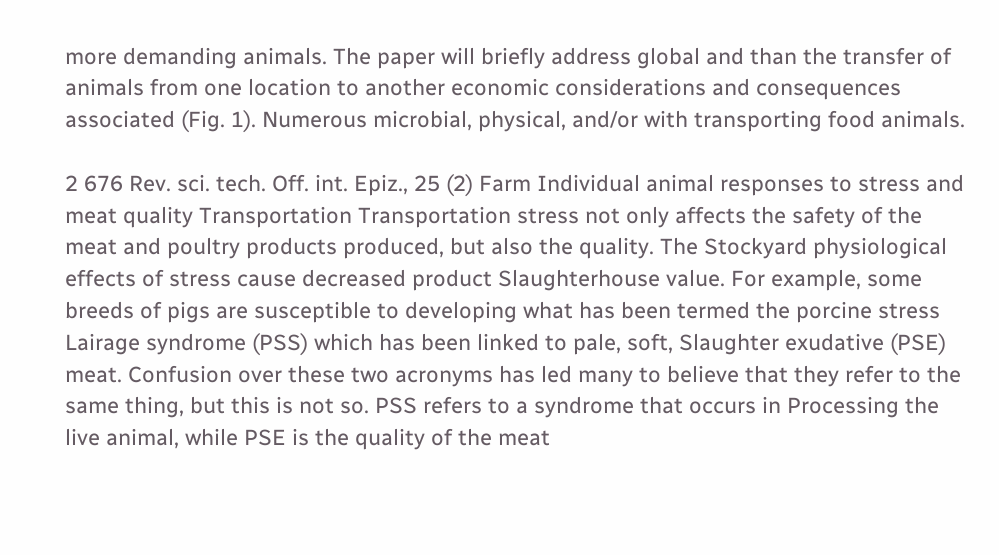more demanding animals. The paper will briefly address global and than the transfer of animals from one location to another economic considerations and consequences associated (Fig. 1). Numerous microbial, physical, and/or with transporting food animals.

2 676 Rev. sci. tech. Off. int. Epiz., 25 (2) Farm Individual animal responses to stress and meat quality Transportation Transportation stress not only affects the safety of the meat and poultry products produced, but also the quality. The Stockyard physiological effects of stress cause decreased product Slaughterhouse value. For example, some breeds of pigs are susceptible to developing what has been termed the porcine stress Lairage syndrome (PSS) which has been linked to pale, soft, Slaughter exudative (PSE) meat. Confusion over these two acronyms has led many to believe that they refer to the same thing, but this is not so. PSS refers to a syndrome that occurs in Processing the live animal, while PSE is the quality of the meat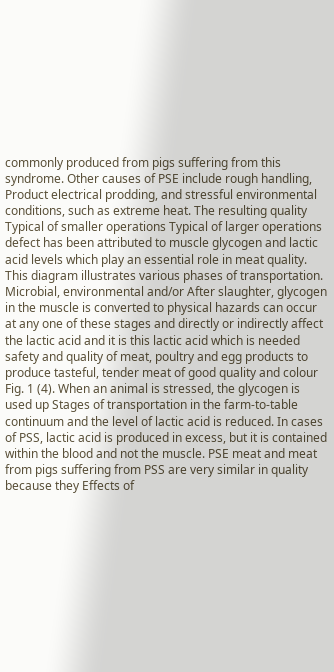commonly produced from pigs suffering from this syndrome. Other causes of PSE include rough handling, Product electrical prodding, and stressful environmental conditions, such as extreme heat. The resulting quality Typical of smaller operations Typical of larger operations defect has been attributed to muscle glycogen and lactic acid levels which play an essential role in meat quality. This diagram illustrates various phases of transportation. Microbial, environmental and/or After slaughter, glycogen in the muscle is converted to physical hazards can occur at any one of these stages and directly or indirectly affect the lactic acid and it is this lactic acid which is needed safety and quality of meat, poultry and egg products to produce tasteful, tender meat of good quality and colour Fig. 1 (4). When an animal is stressed, the glycogen is used up Stages of transportation in the farm-to-table continuum and the level of lactic acid is reduced. In cases of PSS, lactic acid is produced in excess, but it is contained within the blood and not the muscle. PSE meat and meat from pigs suffering from PSS are very similar in quality because they Effects of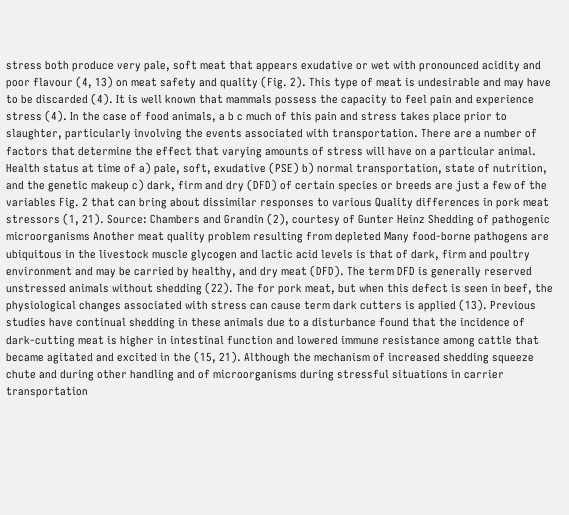stress both produce very pale, soft meat that appears exudative or wet with pronounced acidity and poor flavour (4, 13) on meat safety and quality (Fig. 2). This type of meat is undesirable and may have to be discarded (4). It is well known that mammals possess the capacity to feel pain and experience stress (4). In the case of food animals, a b c much of this pain and stress takes place prior to slaughter, particularly involving the events associated with transportation. There are a number of factors that determine the effect that varying amounts of stress will have on a particular animal. Health status at time of a) pale, soft, exudative (PSE) b) normal transportation, state of nutrition, and the genetic makeup c) dark, firm and dry (DFD) of certain species or breeds are just a few of the variables Fig. 2 that can bring about dissimilar responses to various Quality differences in pork meat stressors (1, 21). Source: Chambers and Grandin (2), courtesy of Gunter Heinz Shedding of pathogenic microorganisms Another meat quality problem resulting from depleted Many food-borne pathogens are ubiquitous in the livestock muscle glycogen and lactic acid levels is that of dark, firm and poultry environment and may be carried by healthy, and dry meat (DFD). The term DFD is generally reserved unstressed animals without shedding (22). The for pork meat, but when this defect is seen in beef, the physiological changes associated with stress can cause term dark cutters is applied (13). Previous studies have continual shedding in these animals due to a disturbance found that the incidence of dark-cutting meat is higher in intestinal function and lowered immune resistance among cattle that became agitated and excited in the (15, 21). Although the mechanism of increased shedding squeeze chute and during other handling and of microorganisms during stressful situations in carrier transportation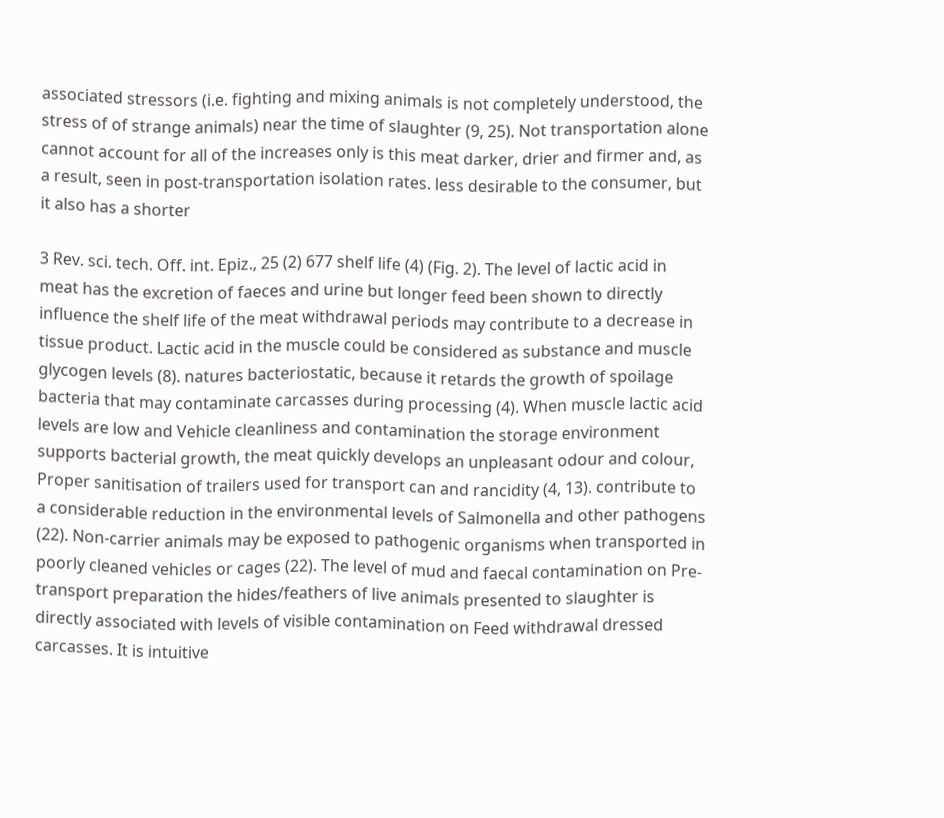associated stressors (i.e. fighting and mixing animals is not completely understood, the stress of of strange animals) near the time of slaughter (9, 25). Not transportation alone cannot account for all of the increases only is this meat darker, drier and firmer and, as a result, seen in post-transportation isolation rates. less desirable to the consumer, but it also has a shorter

3 Rev. sci. tech. Off. int. Epiz., 25 (2) 677 shelf life (4) (Fig. 2). The level of lactic acid in meat has the excretion of faeces and urine but longer feed been shown to directly influence the shelf life of the meat withdrawal periods may contribute to a decrease in tissue product. Lactic acid in the muscle could be considered as substance and muscle glycogen levels (8). natures bacteriostatic, because it retards the growth of spoilage bacteria that may contaminate carcasses during processing (4). When muscle lactic acid levels are low and Vehicle cleanliness and contamination the storage environment supports bacterial growth, the meat quickly develops an unpleasant odour and colour, Proper sanitisation of trailers used for transport can and rancidity (4, 13). contribute to a considerable reduction in the environmental levels of Salmonella and other pathogens (22). Non-carrier animals may be exposed to pathogenic organisms when transported in poorly cleaned vehicles or cages (22). The level of mud and faecal contamination on Pre-transport preparation the hides/feathers of live animals presented to slaughter is directly associated with levels of visible contamination on Feed withdrawal dressed carcasses. It is intuitive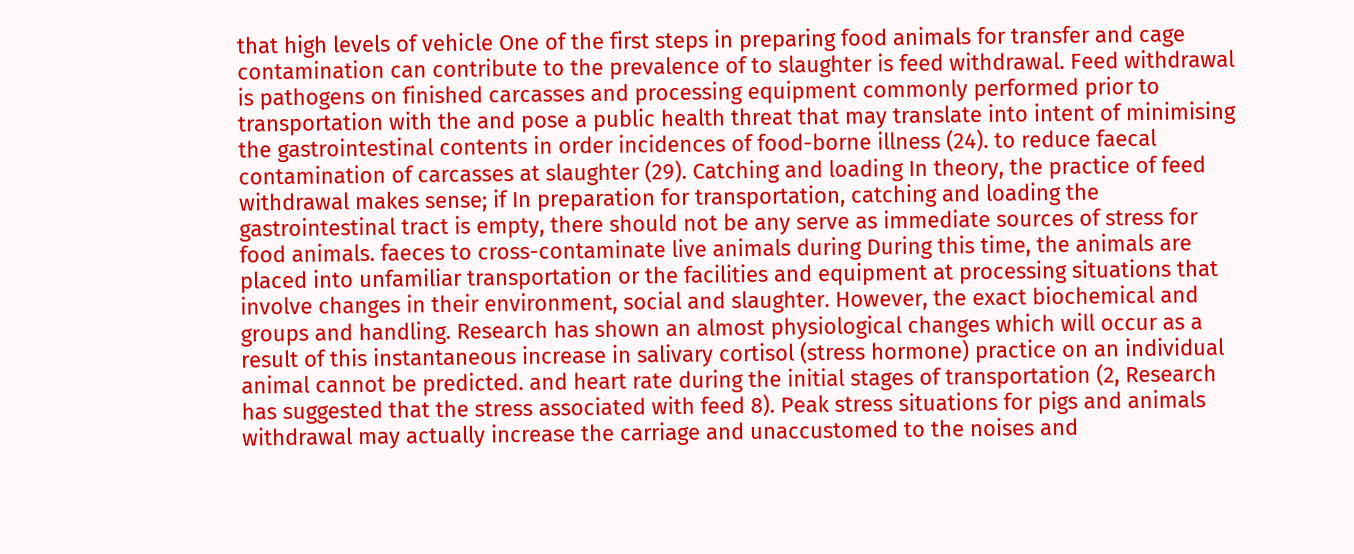that high levels of vehicle One of the first steps in preparing food animals for transfer and cage contamination can contribute to the prevalence of to slaughter is feed withdrawal. Feed withdrawal is pathogens on finished carcasses and processing equipment commonly performed prior to transportation with the and pose a public health threat that may translate into intent of minimising the gastrointestinal contents in order incidences of food-borne illness (24). to reduce faecal contamination of carcasses at slaughter (29). Catching and loading In theory, the practice of feed withdrawal makes sense; if In preparation for transportation, catching and loading the gastrointestinal tract is empty, there should not be any serve as immediate sources of stress for food animals. faeces to cross-contaminate live animals during During this time, the animals are placed into unfamiliar transportation or the facilities and equipment at processing situations that involve changes in their environment, social and slaughter. However, the exact biochemical and groups and handling. Research has shown an almost physiological changes which will occur as a result of this instantaneous increase in salivary cortisol (stress hormone) practice on an individual animal cannot be predicted. and heart rate during the initial stages of transportation (2, Research has suggested that the stress associated with feed 8). Peak stress situations for pigs and animals withdrawal may actually increase the carriage and unaccustomed to the noises and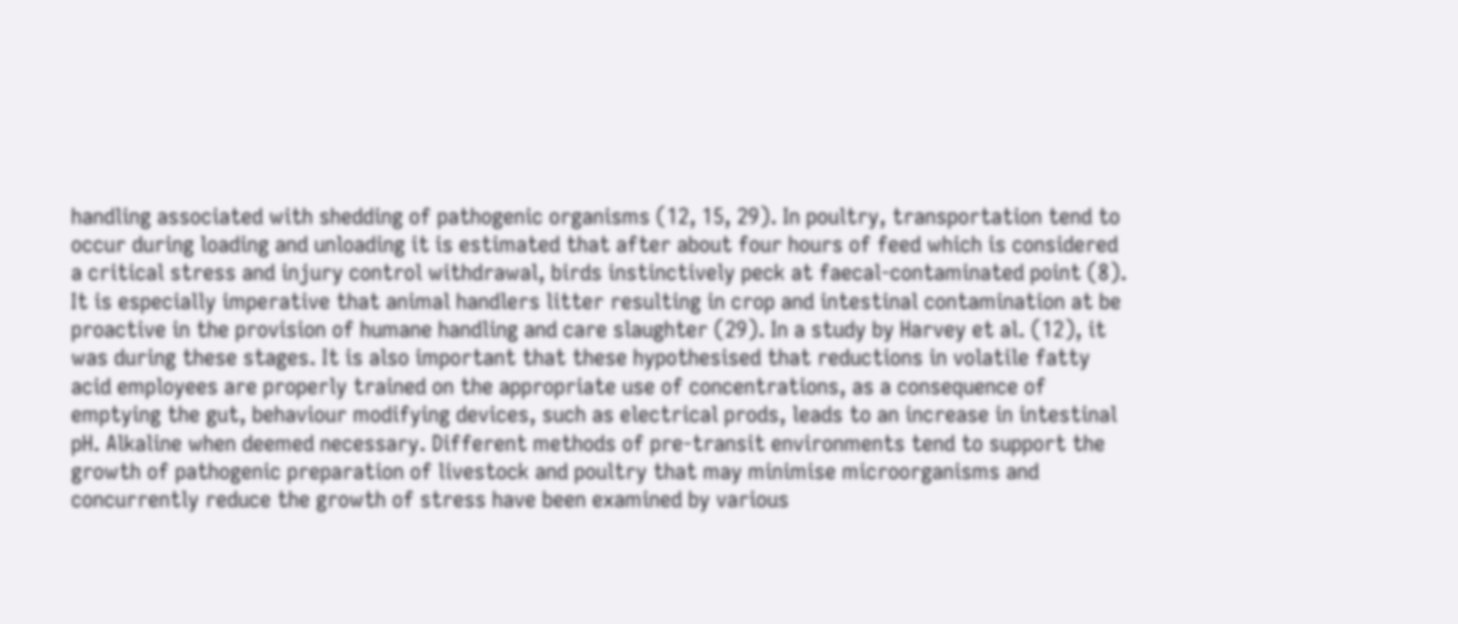handling associated with shedding of pathogenic organisms (12, 15, 29). In poultry, transportation tend to occur during loading and unloading it is estimated that after about four hours of feed which is considered a critical stress and injury control withdrawal, birds instinctively peck at faecal-contaminated point (8). It is especially imperative that animal handlers litter resulting in crop and intestinal contamination at be proactive in the provision of humane handling and care slaughter (29). In a study by Harvey et al. (12), it was during these stages. It is also important that these hypothesised that reductions in volatile fatty acid employees are properly trained on the appropriate use of concentrations, as a consequence of emptying the gut, behaviour modifying devices, such as electrical prods, leads to an increase in intestinal pH. Alkaline when deemed necessary. Different methods of pre-transit environments tend to support the growth of pathogenic preparation of livestock and poultry that may minimise microorganisms and concurrently reduce the growth of stress have been examined by various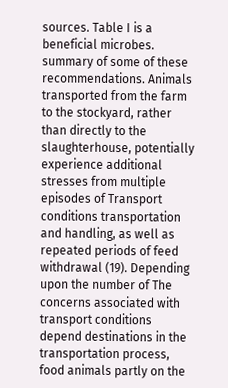sources. Table I is a beneficial microbes. summary of some of these recommendations. Animals transported from the farm to the stockyard, rather than directly to the slaughterhouse, potentially experience additional stresses from multiple episodes of Transport conditions transportation and handling, as well as repeated periods of feed withdrawal (19). Depending upon the number of The concerns associated with transport conditions depend destinations in the transportation process, food animals partly on the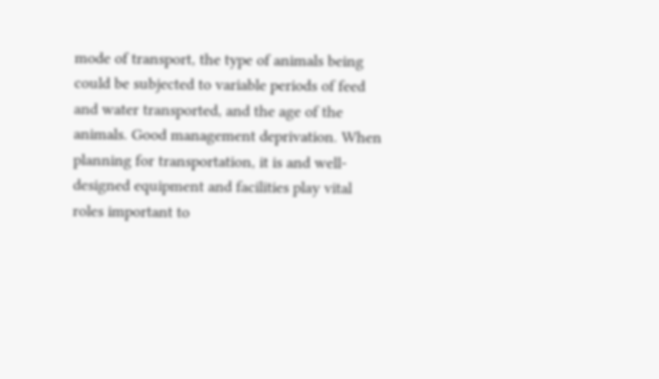mode of transport, the type of animals being could be subjected to variable periods of feed and water transported, and the age of the animals. Good management deprivation. When planning for transportation, it is and well-designed equipment and facilities play vital roles important to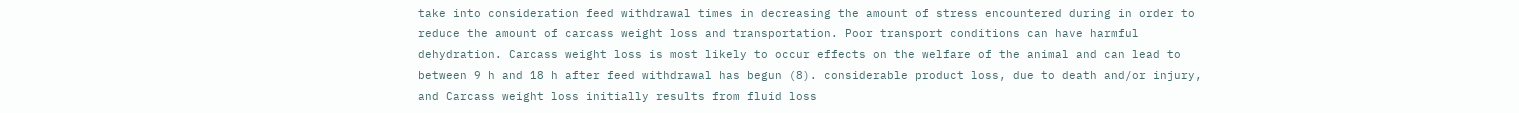take into consideration feed withdrawal times in decreasing the amount of stress encountered during in order to reduce the amount of carcass weight loss and transportation. Poor transport conditions can have harmful dehydration. Carcass weight loss is most likely to occur effects on the welfare of the animal and can lead to between 9 h and 18 h after feed withdrawal has begun (8). considerable product loss, due to death and/or injury, and Carcass weight loss initially results from fluid loss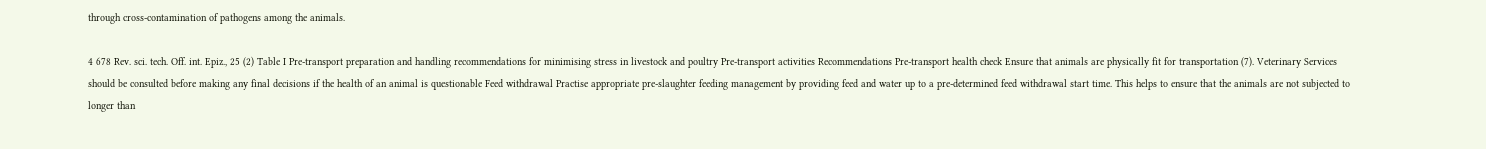through cross-contamination of pathogens among the animals.

4 678 Rev. sci. tech. Off. int. Epiz., 25 (2) Table I Pre-transport preparation and handling recommendations for minimising stress in livestock and poultry Pre-transport activities Recommendations Pre-transport health check Ensure that animals are physically fit for transportation (7). Veterinary Services should be consulted before making any final decisions if the health of an animal is questionable Feed withdrawal Practise appropriate pre-slaughter feeding management by providing feed and water up to a pre-determined feed withdrawal start time. This helps to ensure that the animals are not subjected to longer than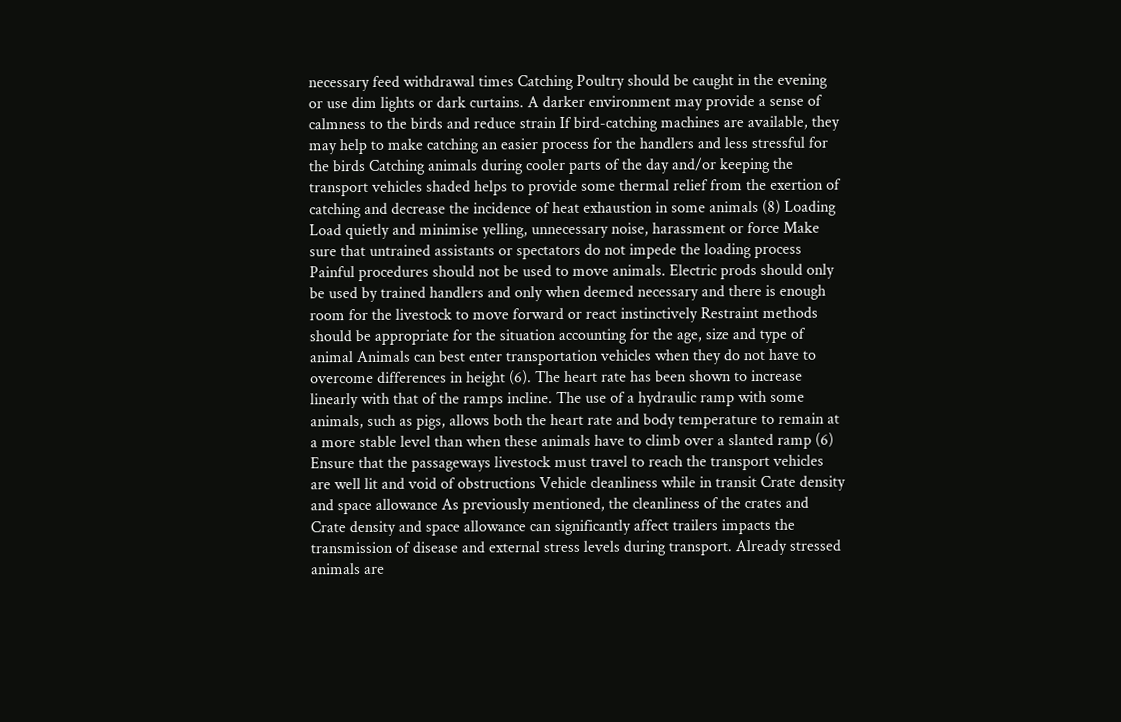necessary feed withdrawal times Catching Poultry should be caught in the evening or use dim lights or dark curtains. A darker environment may provide a sense of calmness to the birds and reduce strain If bird-catching machines are available, they may help to make catching an easier process for the handlers and less stressful for the birds Catching animals during cooler parts of the day and/or keeping the transport vehicles shaded helps to provide some thermal relief from the exertion of catching and decrease the incidence of heat exhaustion in some animals (8) Loading Load quietly and minimise yelling, unnecessary noise, harassment or force Make sure that untrained assistants or spectators do not impede the loading process Painful procedures should not be used to move animals. Electric prods should only be used by trained handlers and only when deemed necessary and there is enough room for the livestock to move forward or react instinctively Restraint methods should be appropriate for the situation accounting for the age, size and type of animal Animals can best enter transportation vehicles when they do not have to overcome differences in height (6). The heart rate has been shown to increase linearly with that of the ramps incline. The use of a hydraulic ramp with some animals, such as pigs, allows both the heart rate and body temperature to remain at a more stable level than when these animals have to climb over a slanted ramp (6) Ensure that the passageways livestock must travel to reach the transport vehicles are well lit and void of obstructions Vehicle cleanliness while in transit Crate density and space allowance As previously mentioned, the cleanliness of the crates and Crate density and space allowance can significantly affect trailers impacts the transmission of disease and external stress levels during transport. Already stressed animals are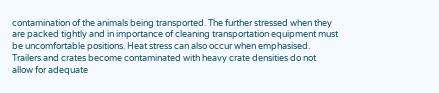contamination of the animals being transported. The further stressed when they are packed tightly and in importance of cleaning transportation equipment must be uncomfortable positions. Heat stress can also occur when emphasised. Trailers and crates become contaminated with heavy crate densities do not allow for adequate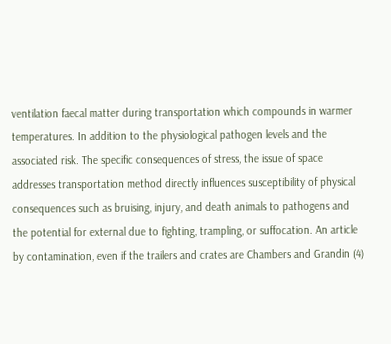ventilation faecal matter during transportation which compounds in warmer temperatures. In addition to the physiological pathogen levels and the associated risk. The specific consequences of stress, the issue of space addresses transportation method directly influences susceptibility of physical consequences such as bruising, injury, and death animals to pathogens and the potential for external due to fighting, trampling, or suffocation. An article by contamination, even if the trailers and crates are Chambers and Grandin (4)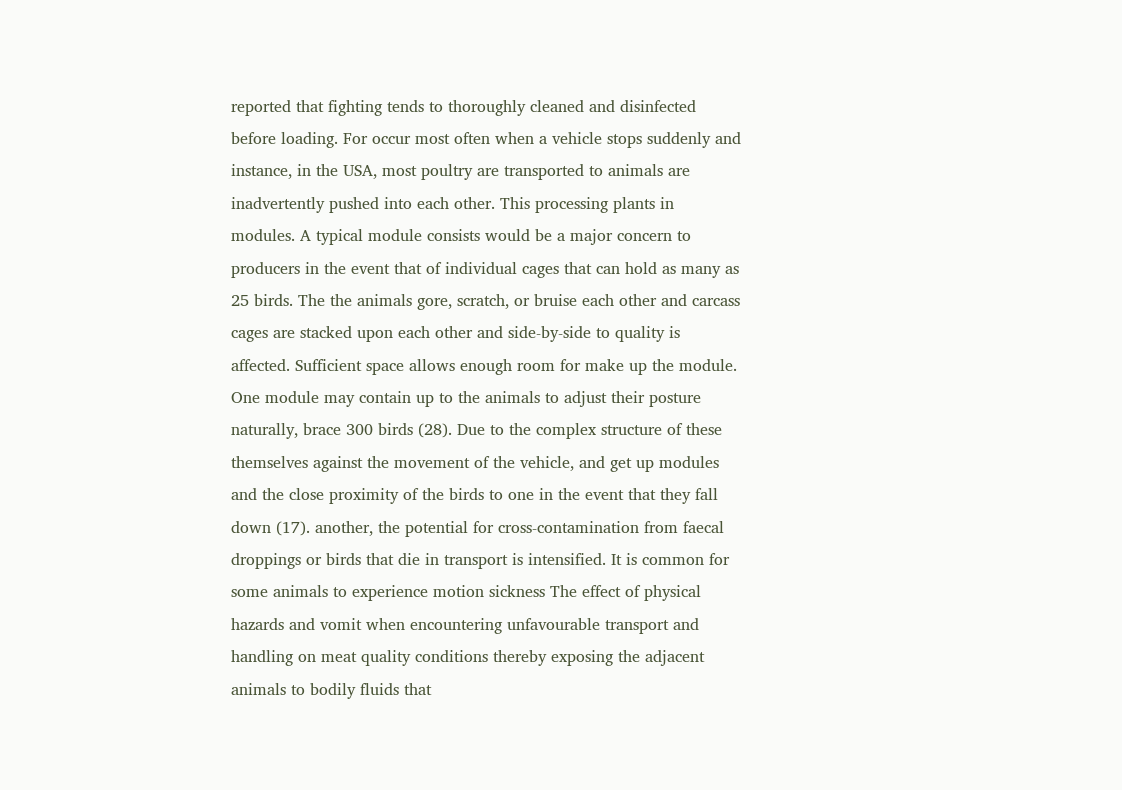reported that fighting tends to thoroughly cleaned and disinfected before loading. For occur most often when a vehicle stops suddenly and instance, in the USA, most poultry are transported to animals are inadvertently pushed into each other. This processing plants in modules. A typical module consists would be a major concern to producers in the event that of individual cages that can hold as many as 25 birds. The the animals gore, scratch, or bruise each other and carcass cages are stacked upon each other and side-by-side to quality is affected. Sufficient space allows enough room for make up the module. One module may contain up to the animals to adjust their posture naturally, brace 300 birds (28). Due to the complex structure of these themselves against the movement of the vehicle, and get up modules and the close proximity of the birds to one in the event that they fall down (17). another, the potential for cross-contamination from faecal droppings or birds that die in transport is intensified. It is common for some animals to experience motion sickness The effect of physical hazards and vomit when encountering unfavourable transport and handling on meat quality conditions thereby exposing the adjacent animals to bodily fluids that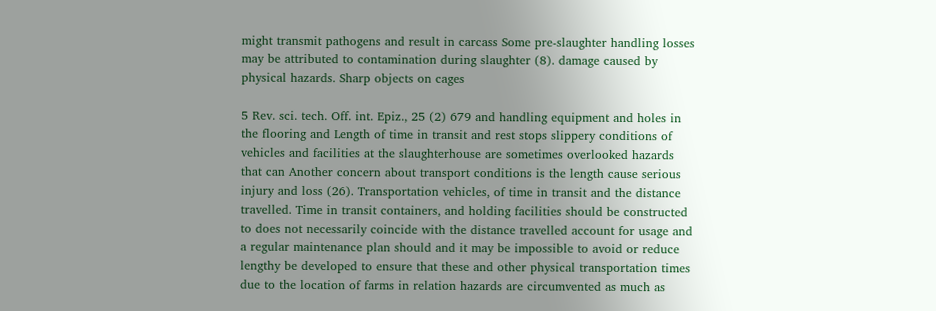might transmit pathogens and result in carcass Some pre-slaughter handling losses may be attributed to contamination during slaughter (8). damage caused by physical hazards. Sharp objects on cages

5 Rev. sci. tech. Off. int. Epiz., 25 (2) 679 and handling equipment and holes in the flooring and Length of time in transit and rest stops slippery conditions of vehicles and facilities at the slaughterhouse are sometimes overlooked hazards that can Another concern about transport conditions is the length cause serious injury and loss (26). Transportation vehicles, of time in transit and the distance travelled. Time in transit containers, and holding facilities should be constructed to does not necessarily coincide with the distance travelled account for usage and a regular maintenance plan should and it may be impossible to avoid or reduce lengthy be developed to ensure that these and other physical transportation times due to the location of farms in relation hazards are circumvented as much as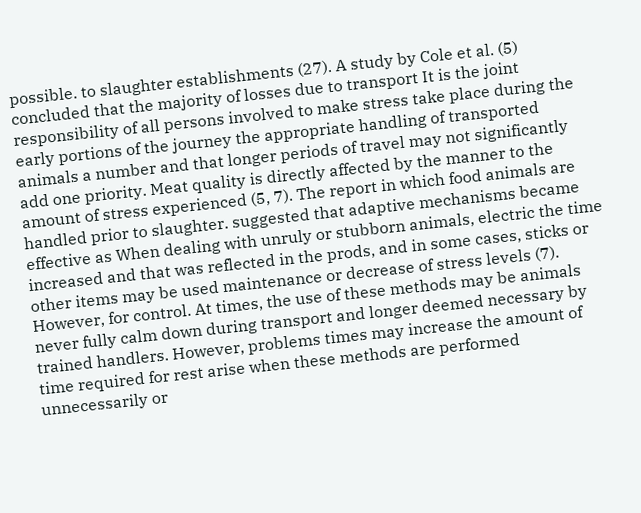possible. to slaughter establishments (27). A study by Cole et al. (5) concluded that the majority of losses due to transport It is the joint responsibility of all persons involved to make stress take place during the early portions of the journey the appropriate handling of transported animals a number and that longer periods of travel may not significantly add one priority. Meat quality is directly affected by the manner to the amount of stress experienced (5, 7). The report in which food animals are handled prior to slaughter. suggested that adaptive mechanisms became effective as When dealing with unruly or stubborn animals, electric the time increased and that was reflected in the prods, and in some cases, sticks or other items may be used maintenance or decrease of stress levels (7). However, for control. At times, the use of these methods may be animals never fully calm down during transport and longer deemed necessary by trained handlers. However, problems times may increase the amount of time required for rest arise when these methods are performed unnecessarily or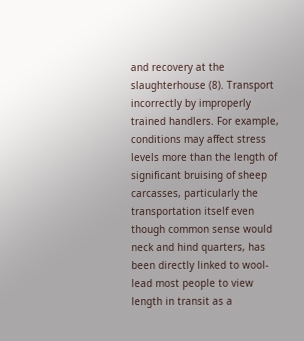and recovery at the slaughterhouse (8). Transport incorrectly by improperly trained handlers. For example, conditions may affect stress levels more than the length of significant bruising of sheep carcasses, particularly the transportation itself even though common sense would neck and hind quarters, has been directly linked to wool- lead most people to view length in transit as a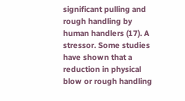significant pulling and rough handling by human handlers (17). A stressor. Some studies have shown that a reduction in physical blow or rough handling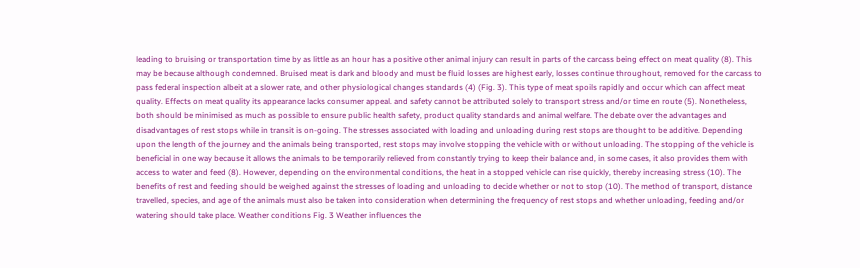leading to bruising or transportation time by as little as an hour has a positive other animal injury can result in parts of the carcass being effect on meat quality (8). This may be because although condemned. Bruised meat is dark and bloody and must be fluid losses are highest early, losses continue throughout, removed for the carcass to pass federal inspection albeit at a slower rate, and other physiological changes standards (4) (Fig. 3). This type of meat spoils rapidly and occur which can affect meat quality. Effects on meat quality its appearance lacks consumer appeal. and safety cannot be attributed solely to transport stress and/or time en route (5). Nonetheless, both should be minimised as much as possible to ensure public health safety, product quality standards and animal welfare. The debate over the advantages and disadvantages of rest stops while in transit is on-going. The stresses associated with loading and unloading during rest stops are thought to be additive. Depending upon the length of the journey and the animals being transported, rest stops may involve stopping the vehicle with or without unloading. The stopping of the vehicle is beneficial in one way because it allows the animals to be temporarily relieved from constantly trying to keep their balance and, in some cases, it also provides them with access to water and feed (8). However, depending on the environmental conditions, the heat in a stopped vehicle can rise quickly, thereby increasing stress (10). The benefits of rest and feeding should be weighed against the stresses of loading and unloading to decide whether or not to stop (10). The method of transport, distance travelled, species, and age of the animals must also be taken into consideration when determining the frequency of rest stops and whether unloading, feeding and/or watering should take place. Weather conditions Fig. 3 Weather influences the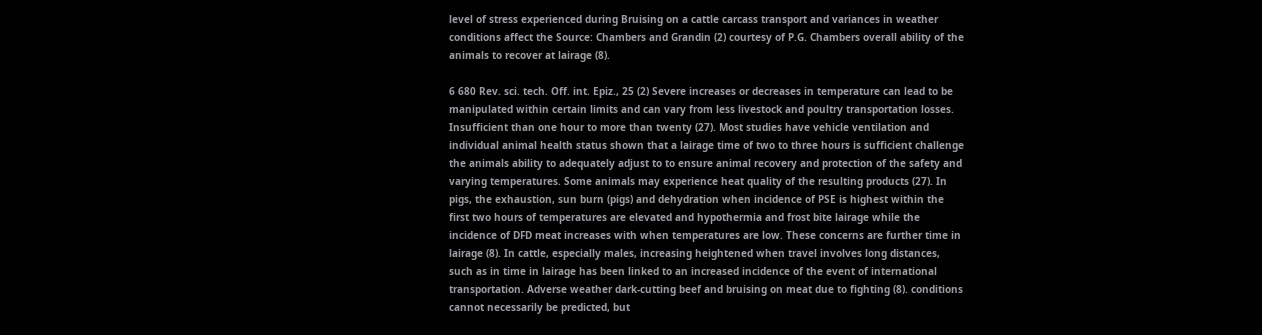level of stress experienced during Bruising on a cattle carcass transport and variances in weather conditions affect the Source: Chambers and Grandin (2) courtesy of P.G. Chambers overall ability of the animals to recover at lairage (8).

6 680 Rev. sci. tech. Off. int. Epiz., 25 (2) Severe increases or decreases in temperature can lead to be manipulated within certain limits and can vary from less livestock and poultry transportation losses. Insufficient than one hour to more than twenty (27). Most studies have vehicle ventilation and individual animal health status shown that a lairage time of two to three hours is sufficient challenge the animals ability to adequately adjust to to ensure animal recovery and protection of the safety and varying temperatures. Some animals may experience heat quality of the resulting products (27). In pigs, the exhaustion, sun burn (pigs) and dehydration when incidence of PSE is highest within the first two hours of temperatures are elevated and hypothermia and frost bite lairage while the incidence of DFD meat increases with when temperatures are low. These concerns are further time in lairage (8). In cattle, especially males, increasing heightened when travel involves long distances, such as in time in lairage has been linked to an increased incidence of the event of international transportation. Adverse weather dark-cutting beef and bruising on meat due to fighting (8). conditions cannot necessarily be predicted, but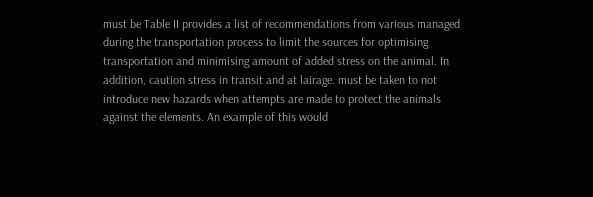must be Table II provides a list of recommendations from various managed during the transportation process to limit the sources for optimising transportation and minimising amount of added stress on the animal. In addition, caution stress in transit and at lairage. must be taken to not introduce new hazards when attempts are made to protect the animals against the elements. An example of this would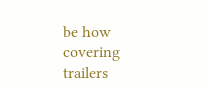be how covering trailers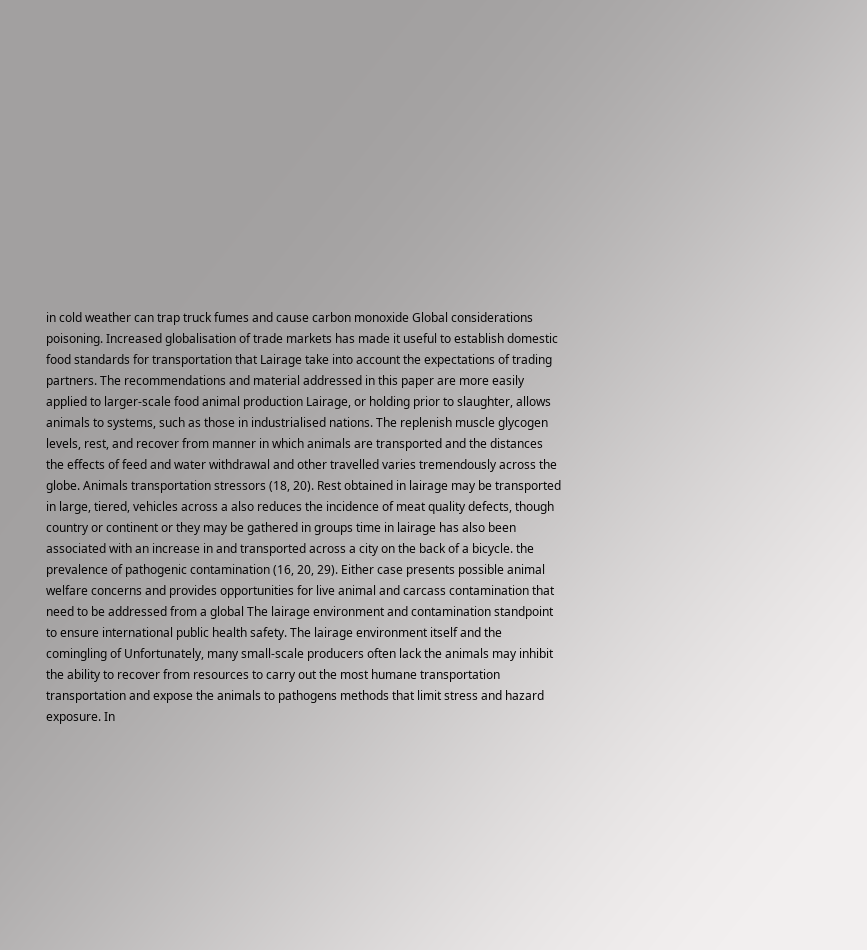in cold weather can trap truck fumes and cause carbon monoxide Global considerations poisoning. Increased globalisation of trade markets has made it useful to establish domestic food standards for transportation that Lairage take into account the expectations of trading partners. The recommendations and material addressed in this paper are more easily applied to larger-scale food animal production Lairage, or holding prior to slaughter, allows animals to systems, such as those in industrialised nations. The replenish muscle glycogen levels, rest, and recover from manner in which animals are transported and the distances the effects of feed and water withdrawal and other travelled varies tremendously across the globe. Animals transportation stressors (18, 20). Rest obtained in lairage may be transported in large, tiered, vehicles across a also reduces the incidence of meat quality defects, though country or continent or they may be gathered in groups time in lairage has also been associated with an increase in and transported across a city on the back of a bicycle. the prevalence of pathogenic contamination (16, 20, 29). Either case presents possible animal welfare concerns and provides opportunities for live animal and carcass contamination that need to be addressed from a global The lairage environment and contamination standpoint to ensure international public health safety. The lairage environment itself and the comingling of Unfortunately, many small-scale producers often lack the animals may inhibit the ability to recover from resources to carry out the most humane transportation transportation and expose the animals to pathogens methods that limit stress and hazard exposure. In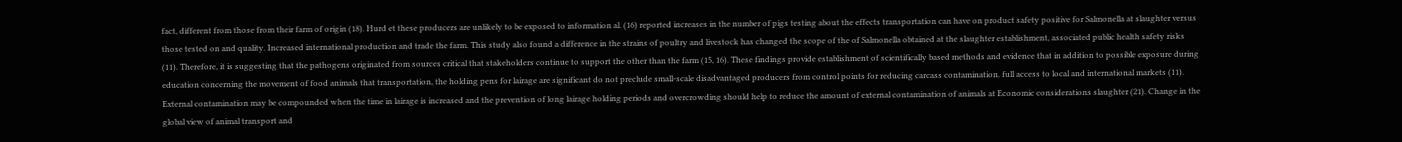fact, different from those from their farm of origin (18). Hurd et these producers are unlikely to be exposed to information al. (16) reported increases in the number of pigs testing about the effects transportation can have on product safety positive for Salmonella at slaughter versus those tested on and quality. Increased international production and trade the farm. This study also found a difference in the strains of poultry and livestock has changed the scope of the of Salmonella obtained at the slaughter establishment, associated public health safety risks (11). Therefore, it is suggesting that the pathogens originated from sources critical that stakeholders continue to support the other than the farm (15, 16). These findings provide establishment of scientifically based methods and evidence that in addition to possible exposure during education concerning the movement of food animals that transportation, the holding pens for lairage are significant do not preclude small-scale disadvantaged producers from control points for reducing carcass contamination. full access to local and international markets (11). External contamination may be compounded when the time in lairage is increased and the prevention of long lairage holding periods and overcrowding should help to reduce the amount of external contamination of animals at Economic considerations slaughter (21). Change in the global view of animal transport and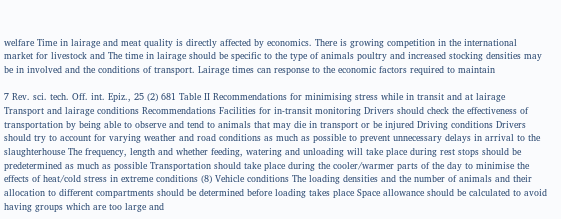welfare Time in lairage and meat quality is directly affected by economics. There is growing competition in the international market for livestock and The time in lairage should be specific to the type of animals poultry and increased stocking densities may be in involved and the conditions of transport. Lairage times can response to the economic factors required to maintain

7 Rev. sci. tech. Off. int. Epiz., 25 (2) 681 Table II Recommendations for minimising stress while in transit and at lairage Transport and lairage conditions Recommendations Facilities for in-transit monitoring Drivers should check the effectiveness of transportation by being able to observe and tend to animals that may die in transport or be injured Driving conditions Drivers should try to account for varying weather and road conditions as much as possible to prevent unnecessary delays in arrival to the slaughterhouse The frequency, length and whether feeding, watering and unloading will take place during rest stops should be predetermined as much as possible Transportation should take place during the cooler/warmer parts of the day to minimise the effects of heat/cold stress in extreme conditions (8) Vehicle conditions The loading densities and the number of animals and their allocation to different compartments should be determined before loading takes place Space allowance should be calculated to avoid having groups which are too large and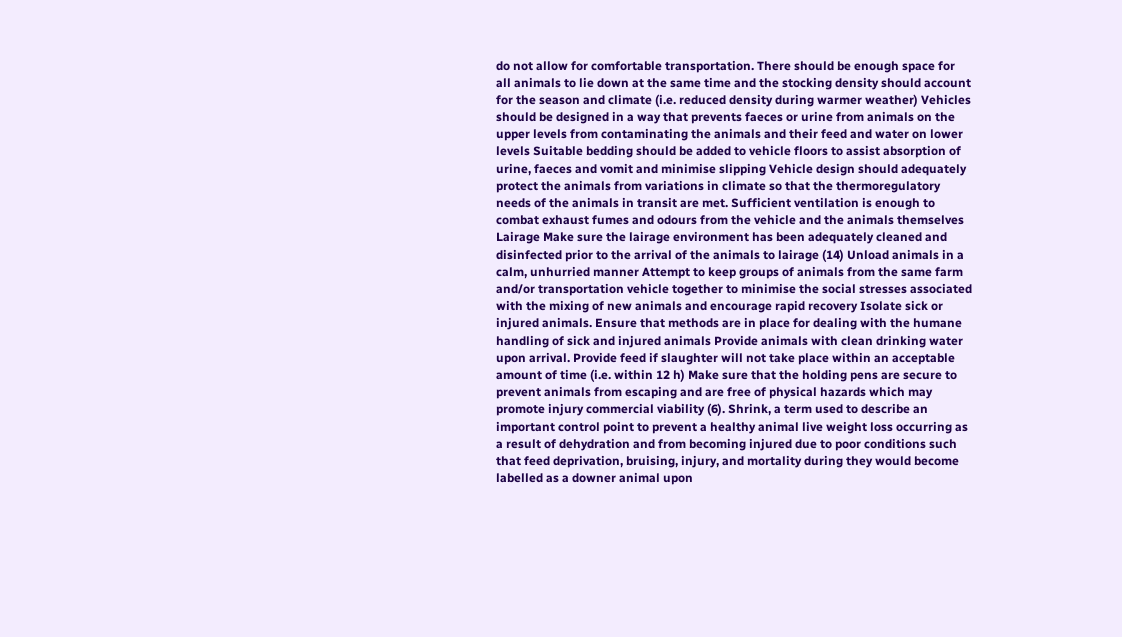do not allow for comfortable transportation. There should be enough space for all animals to lie down at the same time and the stocking density should account for the season and climate (i.e. reduced density during warmer weather) Vehicles should be designed in a way that prevents faeces or urine from animals on the upper levels from contaminating the animals and their feed and water on lower levels Suitable bedding should be added to vehicle floors to assist absorption of urine, faeces and vomit and minimise slipping Vehicle design should adequately protect the animals from variations in climate so that the thermoregulatory needs of the animals in transit are met. Sufficient ventilation is enough to combat exhaust fumes and odours from the vehicle and the animals themselves Lairage Make sure the lairage environment has been adequately cleaned and disinfected prior to the arrival of the animals to lairage (14) Unload animals in a calm, unhurried manner Attempt to keep groups of animals from the same farm and/or transportation vehicle together to minimise the social stresses associated with the mixing of new animals and encourage rapid recovery Isolate sick or injured animals. Ensure that methods are in place for dealing with the humane handling of sick and injured animals Provide animals with clean drinking water upon arrival. Provide feed if slaughter will not take place within an acceptable amount of time (i.e. within 12 h) Make sure that the holding pens are secure to prevent animals from escaping and are free of physical hazards which may promote injury commercial viability (6). Shrink, a term used to describe an important control point to prevent a healthy animal live weight loss occurring as a result of dehydration and from becoming injured due to poor conditions such that feed deprivation, bruising, injury, and mortality during they would become labelled as a downer animal upon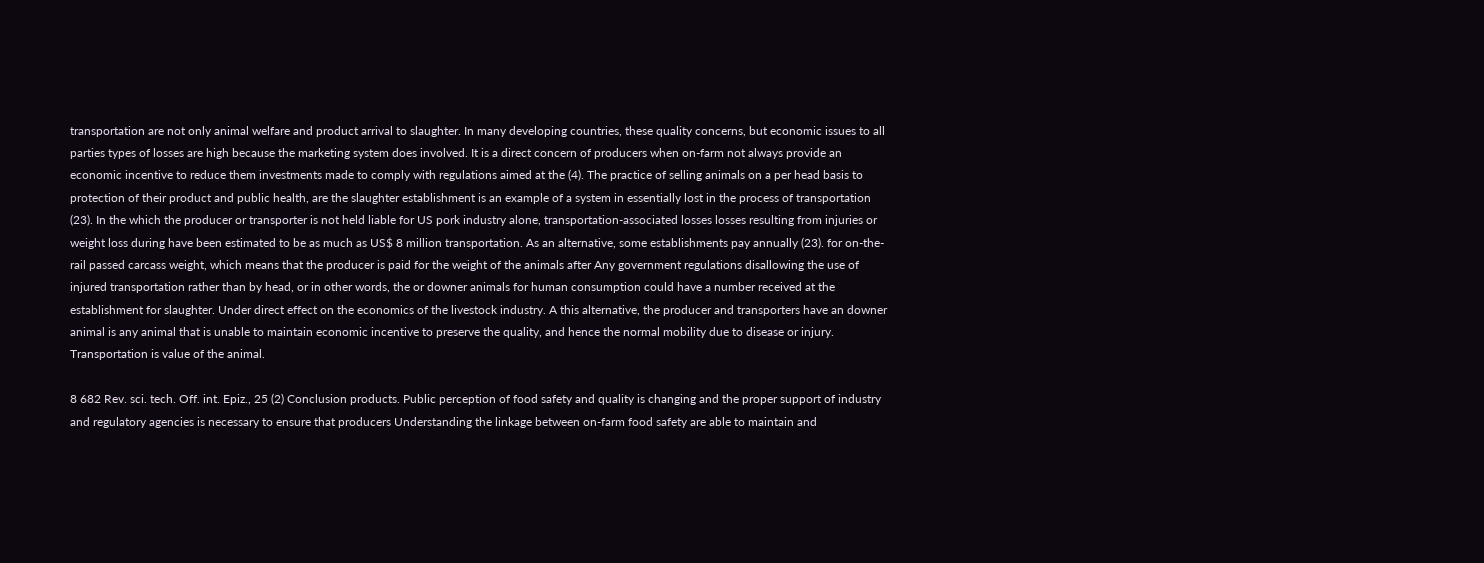transportation are not only animal welfare and product arrival to slaughter. In many developing countries, these quality concerns, but economic issues to all parties types of losses are high because the marketing system does involved. It is a direct concern of producers when on-farm not always provide an economic incentive to reduce them investments made to comply with regulations aimed at the (4). The practice of selling animals on a per head basis to protection of their product and public health, are the slaughter establishment is an example of a system in essentially lost in the process of transportation (23). In the which the producer or transporter is not held liable for US pork industry alone, transportation-associated losses losses resulting from injuries or weight loss during have been estimated to be as much as US$ 8 million transportation. As an alternative, some establishments pay annually (23). for on-the-rail passed carcass weight, which means that the producer is paid for the weight of the animals after Any government regulations disallowing the use of injured transportation rather than by head, or in other words, the or downer animals for human consumption could have a number received at the establishment for slaughter. Under direct effect on the economics of the livestock industry. A this alternative, the producer and transporters have an downer animal is any animal that is unable to maintain economic incentive to preserve the quality, and hence the normal mobility due to disease or injury. Transportation is value of the animal.

8 682 Rev. sci. tech. Off. int. Epiz., 25 (2) Conclusion products. Public perception of food safety and quality is changing and the proper support of industry and regulatory agencies is necessary to ensure that producers Understanding the linkage between on-farm food safety are able to maintain and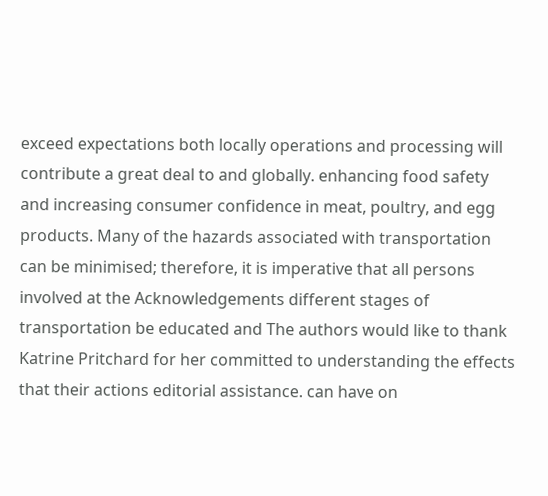exceed expectations both locally operations and processing will contribute a great deal to and globally. enhancing food safety and increasing consumer confidence in meat, poultry, and egg products. Many of the hazards associated with transportation can be minimised; therefore, it is imperative that all persons involved at the Acknowledgements different stages of transportation be educated and The authors would like to thank Katrine Pritchard for her committed to understanding the effects that their actions editorial assistance. can have on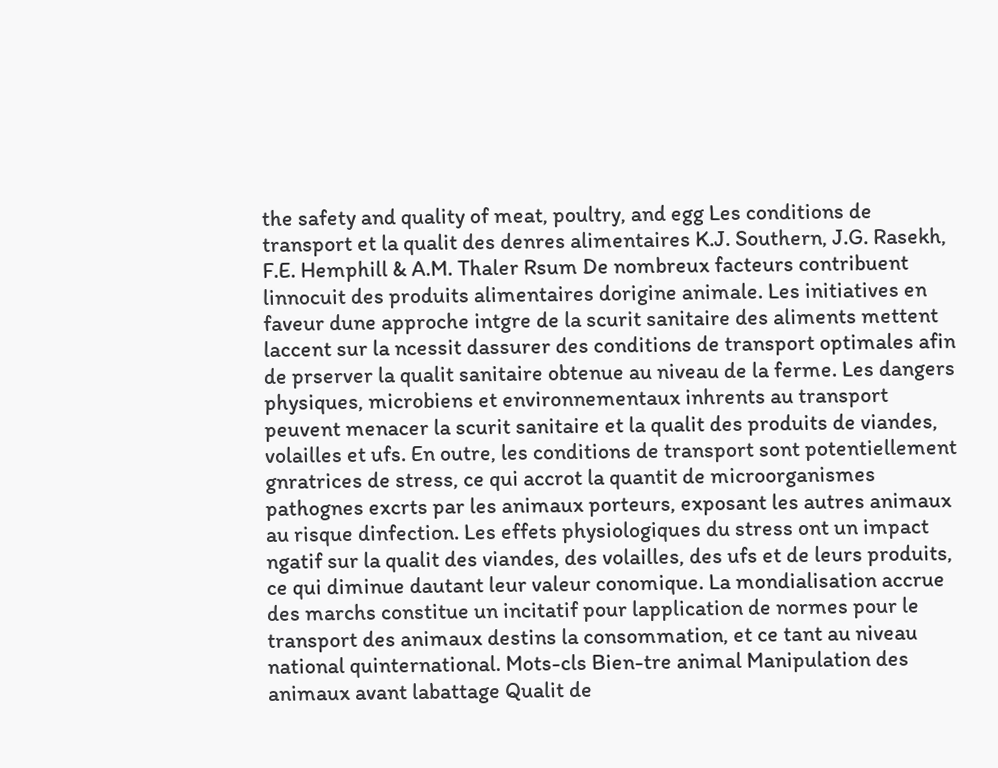the safety and quality of meat, poultry, and egg Les conditions de transport et la qualit des denres alimentaires K.J. Southern, J.G. Rasekh, F.E. Hemphill & A.M. Thaler Rsum De nombreux facteurs contribuent linnocuit des produits alimentaires dorigine animale. Les initiatives en faveur dune approche intgre de la scurit sanitaire des aliments mettent laccent sur la ncessit dassurer des conditions de transport optimales afin de prserver la qualit sanitaire obtenue au niveau de la ferme. Les dangers physiques, microbiens et environnementaux inhrents au transport peuvent menacer la scurit sanitaire et la qualit des produits de viandes, volailles et ufs. En outre, les conditions de transport sont potentiellement gnratrices de stress, ce qui accrot la quantit de microorganismes pathognes excrts par les animaux porteurs, exposant les autres animaux au risque dinfection. Les effets physiologiques du stress ont un impact ngatif sur la qualit des viandes, des volailles, des ufs et de leurs produits, ce qui diminue dautant leur valeur conomique. La mondialisation accrue des marchs constitue un incitatif pour lapplication de normes pour le transport des animaux destins la consommation, et ce tant au niveau national quinternational. Mots-cls Bien-tre animal Manipulation des animaux avant labattage Qualit de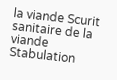la viande Scurit sanitaire de la viande Stabulation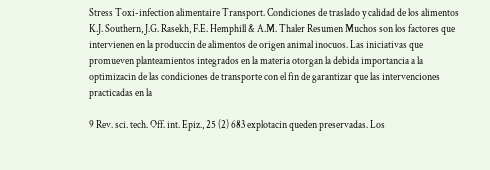Stress Toxi-infection alimentaire Transport. Condiciones de traslado y calidad de los alimentos K.J. Southern, J.G. Rasekh, F.E. Hemphill & A.M. Thaler Resumen Muchos son los factores que intervienen en la produccin de alimentos de origen animal inocuos. Las iniciativas que promueven planteamientos integrados en la materia otorgan la debida importancia a la optimizacin de las condiciones de transporte con el fin de garantizar que las intervenciones practicadas en la

9 Rev. sci. tech. Off. int. Epiz., 25 (2) 683 explotacin queden preservadas. Los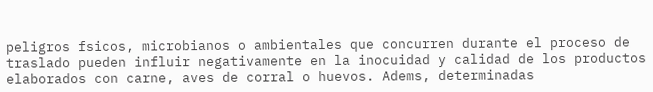peligros fsicos, microbianos o ambientales que concurren durante el proceso de traslado pueden influir negativamente en la inocuidad y calidad de los productos elaborados con carne, aves de corral o huevos. Adems, determinadas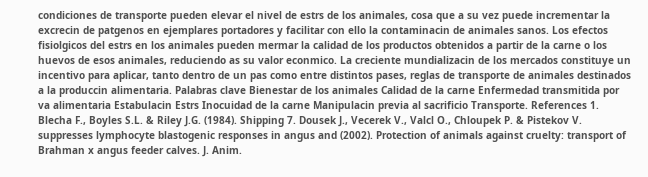condiciones de transporte pueden elevar el nivel de estrs de los animales, cosa que a su vez puede incrementar la excrecin de patgenos en ejemplares portadores y facilitar con ello la contaminacin de animales sanos. Los efectos fisiolgicos del estrs en los animales pueden mermar la calidad de los productos obtenidos a partir de la carne o los huevos de esos animales, reduciendo as su valor econmico. La creciente mundializacin de los mercados constituye un incentivo para aplicar, tanto dentro de un pas como entre distintos pases, reglas de transporte de animales destinados a la produccin alimentaria. Palabras clave Bienestar de los animales Calidad de la carne Enfermedad transmitida por va alimentaria Estabulacin Estrs Inocuidad de la carne Manipulacin previa al sacrificio Transporte. References 1. Blecha F., Boyles S.L. & Riley J.G. (1984). Shipping 7. Dousek J., Vecerek V., Valcl O., Chloupek P. & Pistekov V. suppresses lymphocyte blastogenic responses in angus and (2002). Protection of animals against cruelty: transport of Brahman x angus feeder calves. J. Anim.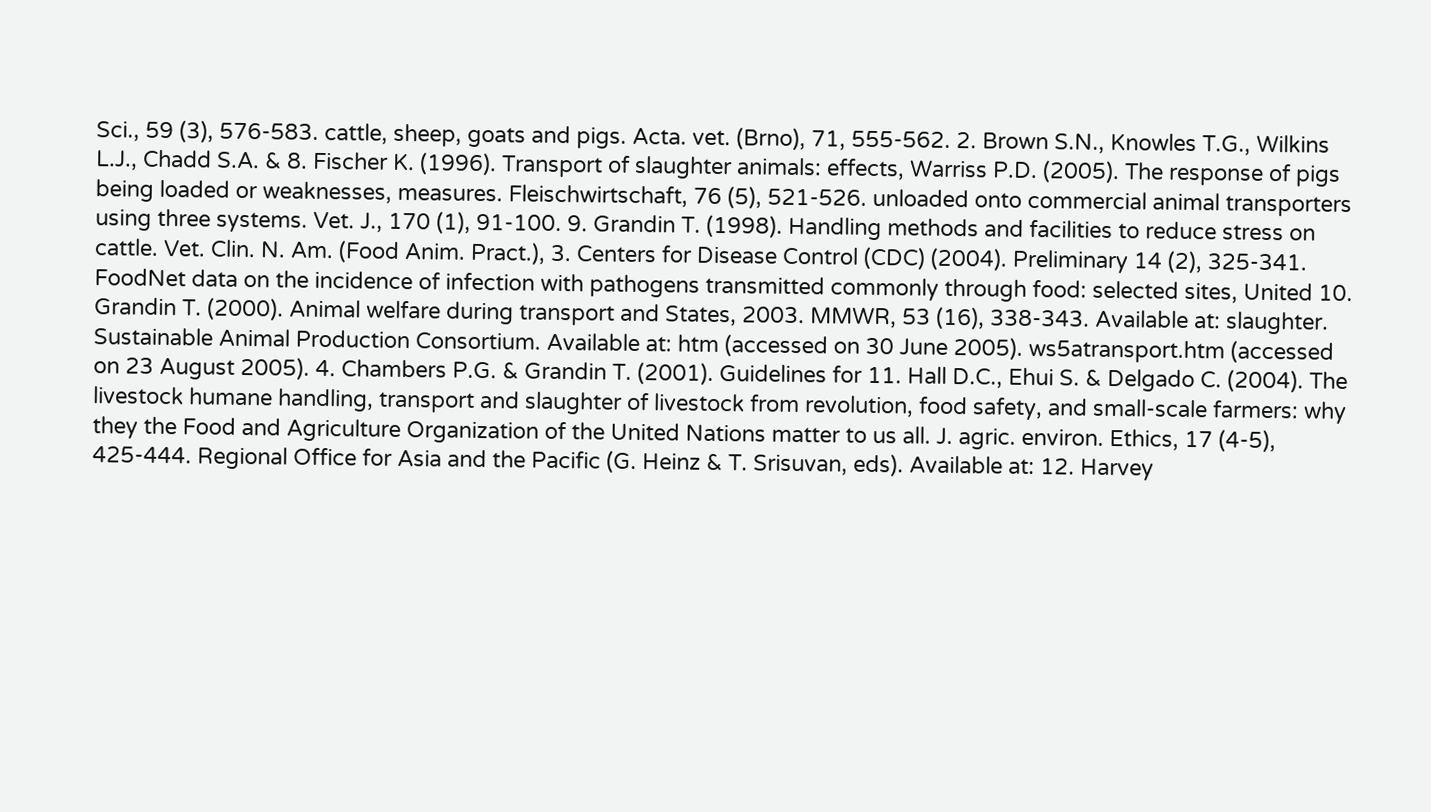Sci., 59 (3), 576-583. cattle, sheep, goats and pigs. Acta. vet. (Brno), 71, 555-562. 2. Brown S.N., Knowles T.G., Wilkins L.J., Chadd S.A. & 8. Fischer K. (1996). Transport of slaughter animals: effects, Warriss P.D. (2005). The response of pigs being loaded or weaknesses, measures. Fleischwirtschaft, 76 (5), 521-526. unloaded onto commercial animal transporters using three systems. Vet. J., 170 (1), 91-100. 9. Grandin T. (1998). Handling methods and facilities to reduce stress on cattle. Vet. Clin. N. Am. (Food Anim. Pract.), 3. Centers for Disease Control (CDC) (2004). Preliminary 14 (2), 325-341. FoodNet data on the incidence of infection with pathogens transmitted commonly through food: selected sites, United 10. Grandin T. (2000). Animal welfare during transport and States, 2003. MMWR, 53 (16), 338-343. Available at: slaughter. Sustainable Animal Production Consortium. Available at: htm (accessed on 30 June 2005). ws5atransport.htm (accessed on 23 August 2005). 4. Chambers P.G. & Grandin T. (2001). Guidelines for 11. Hall D.C., Ehui S. & Delgado C. (2004). The livestock humane handling, transport and slaughter of livestock from revolution, food safety, and small-scale farmers: why they the Food and Agriculture Organization of the United Nations matter to us all. J. agric. environ. Ethics, 17 (4-5), 425-444. Regional Office for Asia and the Pacific (G. Heinz & T. Srisuvan, eds). Available at: 12. Harvey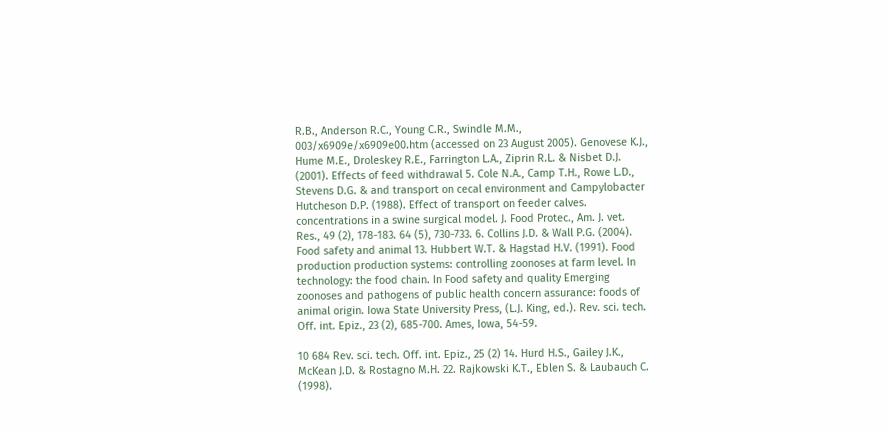R.B., Anderson R.C., Young C.R., Swindle M.M., 003/x6909e/x6909e00.htm (accessed on 23 August 2005). Genovese K.J., Hume M.E., Droleskey R.E., Farrington L.A., Ziprin R.L. & Nisbet D.J. (2001). Effects of feed withdrawal 5. Cole N.A., Camp T.H., Rowe L.D., Stevens D.G. & and transport on cecal environment and Campylobacter Hutcheson D.P. (1988). Effect of transport on feeder calves. concentrations in a swine surgical model. J. Food Protec., Am. J. vet. Res., 49 (2), 178-183. 64 (5), 730-733. 6. Collins J.D. & Wall P.G. (2004). Food safety and animal 13. Hubbert W.T. & Hagstad H.V. (1991). Food production production systems: controlling zoonoses at farm level. In technology: the food chain. In Food safety and quality Emerging zoonoses and pathogens of public health concern assurance: foods of animal origin. Iowa State University Press, (L.J. King, ed.). Rev. sci. tech. Off. int. Epiz., 23 (2), 685-700. Ames, Iowa, 54-59.

10 684 Rev. sci. tech. Off. int. Epiz., 25 (2) 14. Hurd H.S., Gailey J.K., McKean J.D. & Rostagno M.H. 22. Rajkowski K.T., Eblen S. & Laubauch C. (1998).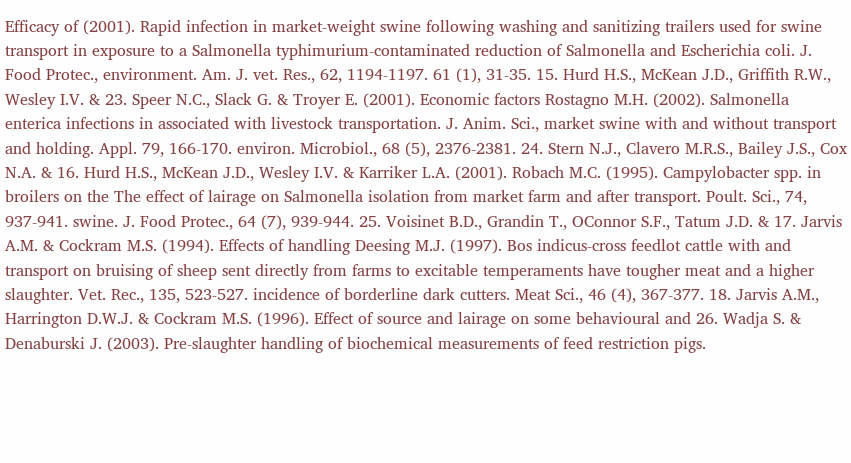Efficacy of (2001). Rapid infection in market-weight swine following washing and sanitizing trailers used for swine transport in exposure to a Salmonella typhimurium-contaminated reduction of Salmonella and Escherichia coli. J. Food Protec., environment. Am. J. vet. Res., 62, 1194-1197. 61 (1), 31-35. 15. Hurd H.S., McKean J.D., Griffith R.W., Wesley I.V. & 23. Speer N.C., Slack G. & Troyer E. (2001). Economic factors Rostagno M.H. (2002). Salmonella enterica infections in associated with livestock transportation. J. Anim. Sci., market swine with and without transport and holding. Appl. 79, 166-170. environ. Microbiol., 68 (5), 2376-2381. 24. Stern N.J., Clavero M.R.S., Bailey J.S., Cox N.A. & 16. Hurd H.S., McKean J.D., Wesley I.V. & Karriker L.A. (2001). Robach M.C. (1995). Campylobacter spp. in broilers on the The effect of lairage on Salmonella isolation from market farm and after transport. Poult. Sci., 74, 937-941. swine. J. Food Protec., 64 (7), 939-944. 25. Voisinet B.D., Grandin T., OConnor S.F., Tatum J.D. & 17. Jarvis A.M. & Cockram M.S. (1994). Effects of handling Deesing M.J. (1997). Bos indicus-cross feedlot cattle with and transport on bruising of sheep sent directly from farms to excitable temperaments have tougher meat and a higher slaughter. Vet. Rec., 135, 523-527. incidence of borderline dark cutters. Meat Sci., 46 (4), 367-377. 18. Jarvis A.M., Harrington D.W.J. & Cockram M.S. (1996). Effect of source and lairage on some behavioural and 26. Wadja S. & Denaburski J. (2003). Pre-slaughter handling of biochemical measurements of feed restriction pigs.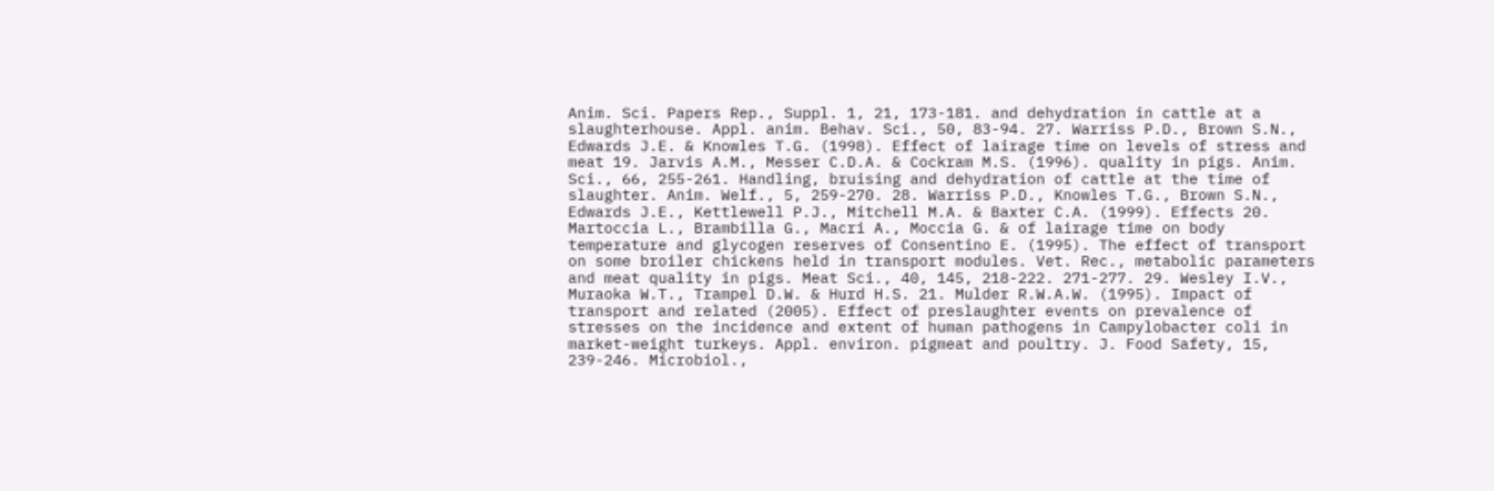Anim. Sci. Papers Rep., Suppl. 1, 21, 173-181. and dehydration in cattle at a slaughterhouse. Appl. anim. Behav. Sci., 50, 83-94. 27. Warriss P.D., Brown S.N., Edwards J.E. & Knowles T.G. (1998). Effect of lairage time on levels of stress and meat 19. Jarvis A.M., Messer C.D.A. & Cockram M.S. (1996). quality in pigs. Anim. Sci., 66, 255-261. Handling, bruising and dehydration of cattle at the time of slaughter. Anim. Welf., 5, 259-270. 28. Warriss P.D., Knowles T.G., Brown S.N., Edwards J.E., Kettlewell P.J., Mitchell M.A. & Baxter C.A. (1999). Effects 20. Martoccia L., Brambilla G., Macri A., Moccia G. & of lairage time on body temperature and glycogen reserves of Consentino E. (1995). The effect of transport on some broiler chickens held in transport modules. Vet. Rec., metabolic parameters and meat quality in pigs. Meat Sci., 40, 145, 218-222. 271-277. 29. Wesley I.V., Muraoka W.T., Trampel D.W. & Hurd H.S. 21. Mulder R.W.A.W. (1995). Impact of transport and related (2005). Effect of preslaughter events on prevalence of stresses on the incidence and extent of human pathogens in Campylobacter coli in market-weight turkeys. Appl. environ. pigmeat and poultry. J. Food Safety, 15, 239-246. Microbiol.,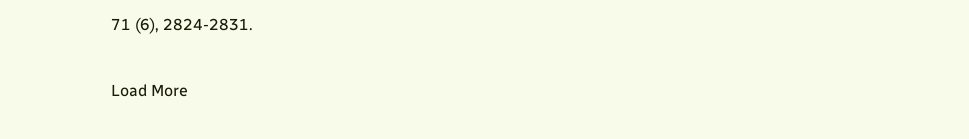71 (6), 2824-2831.

Load More